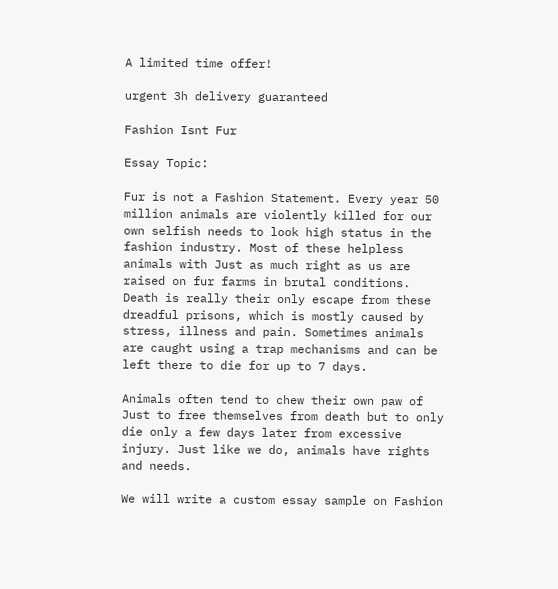A limited time offer!

urgent 3h delivery guaranteed

Fashion Isnt Fur

Essay Topic:

Fur is not a Fashion Statement. Every year 50 million animals are violently killed for our own selfish needs to look high status in the fashion industry. Most of these helpless animals with Just as much right as us are raised on fur farms in brutal conditions. Death is really their only escape from these dreadful prisons, which is mostly caused by stress, illness and pain. Sometimes animals are caught using a trap mechanisms and can be left there to die for up to 7 days.

Animals often tend to chew their own paw of Just to free themselves from death but to only die only a few days later from excessive injury. Just like we do, animals have rights and needs.

We will write a custom essay sample on Fashion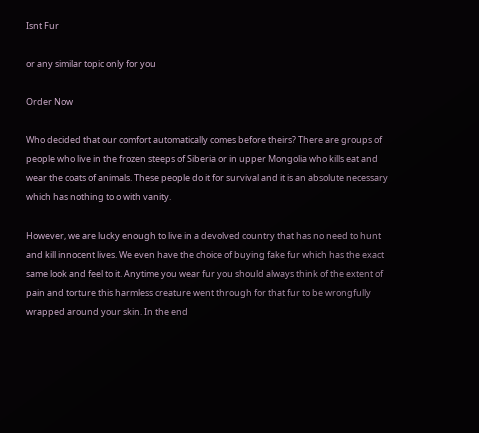Isnt Fur

or any similar topic only for you

Order Now

Who decided that our comfort automatically comes before theirs? There are groups of people who live in the frozen steeps of Siberia or in upper Mongolia who kills eat and wear the coats of animals. These people do it for survival and it is an absolute necessary which has nothing to o with vanity.

However, we are lucky enough to live in a devolved country that has no need to hunt and kill innocent lives. We even have the choice of buying fake fur which has the exact same look and feel to it. Anytime you wear fur you should always think of the extent of pain and torture this harmless creature went through for that fur to be wrongfully wrapped around your skin. In the end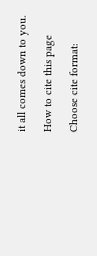it all comes down to you.

How to cite this page

Choose cite format: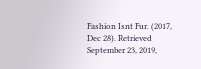Fashion Isnt Fur. (2017, Dec 28). Retrieved September 23, 2019,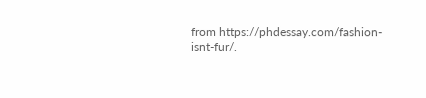from https://phdessay.com/fashion-isnt-fur/.